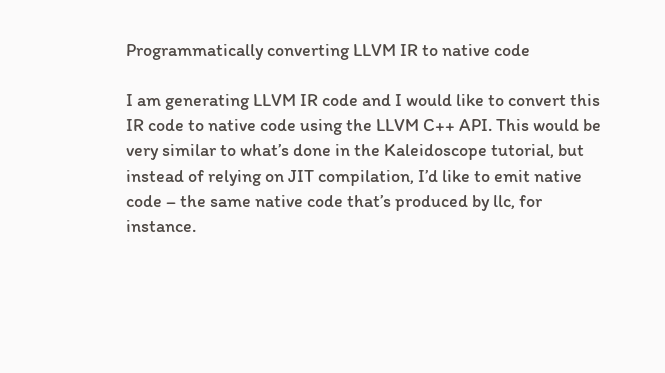Programmatically converting LLVM IR to native code

I am generating LLVM IR code and I would like to convert this IR code to native code using the LLVM C++ API. This would be very similar to what’s done in the Kaleidoscope tutorial, but instead of relying on JIT compilation, I’d like to emit native code – the same native code that’s produced by llc, for instance.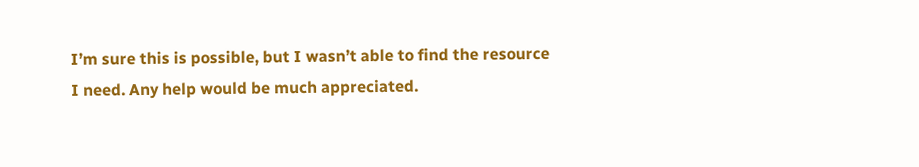I’m sure this is possible, but I wasn’t able to find the resource I need. Any help would be much appreciated.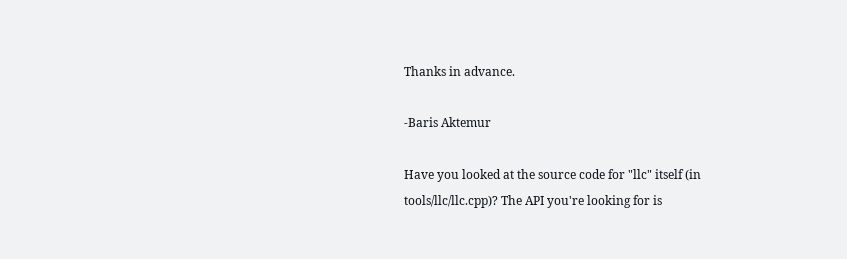Thanks in advance.

-Baris Aktemur

Have you looked at the source code for "llc" itself (in
tools/llc/llc.cpp)? The API you're looking for is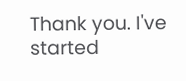Thank you. I've started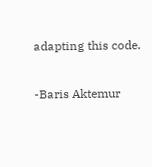adapting this code.

-Baris Aktemur